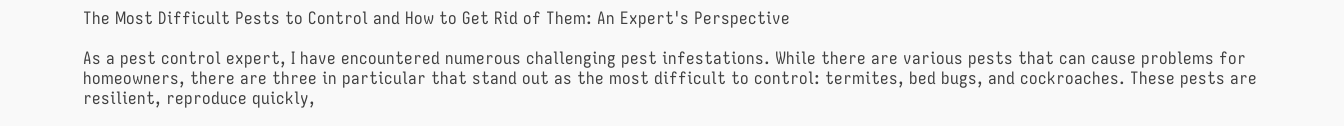The Most Difficult Pests to Control and How to Get Rid of Them: An Expert's Perspective

As a pest control expert, I have encountered numerous challenging pest infestations. While there are various pests that can cause problems for homeowners, there are three in particular that stand out as the most difficult to control: termites, bed bugs, and cockroaches. These pests are resilient, reproduce quickly,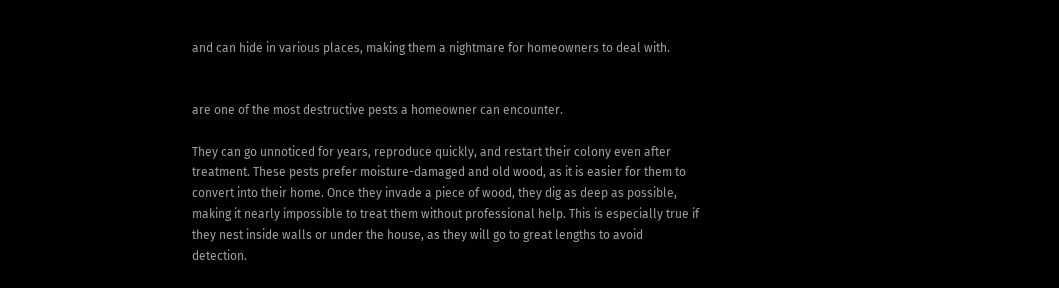and can hide in various places, making them a nightmare for homeowners to deal with.


are one of the most destructive pests a homeowner can encounter.

They can go unnoticed for years, reproduce quickly, and restart their colony even after treatment. These pests prefer moisture-damaged and old wood, as it is easier for them to convert into their home. Once they invade a piece of wood, they dig as deep as possible, making it nearly impossible to treat them without professional help. This is especially true if they nest inside walls or under the house, as they will go to great lengths to avoid detection.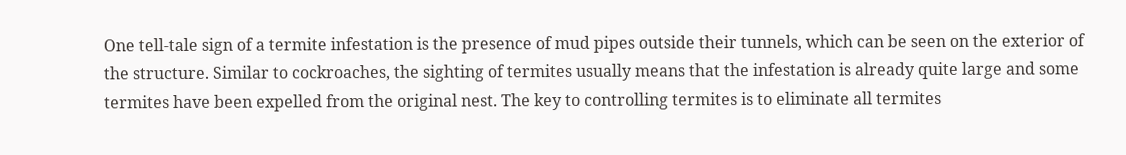One tell-tale sign of a termite infestation is the presence of mud pipes outside their tunnels, which can be seen on the exterior of the structure. Similar to cockroaches, the sighting of termites usually means that the infestation is already quite large and some termites have been expelled from the original nest. The key to controlling termites is to eliminate all termites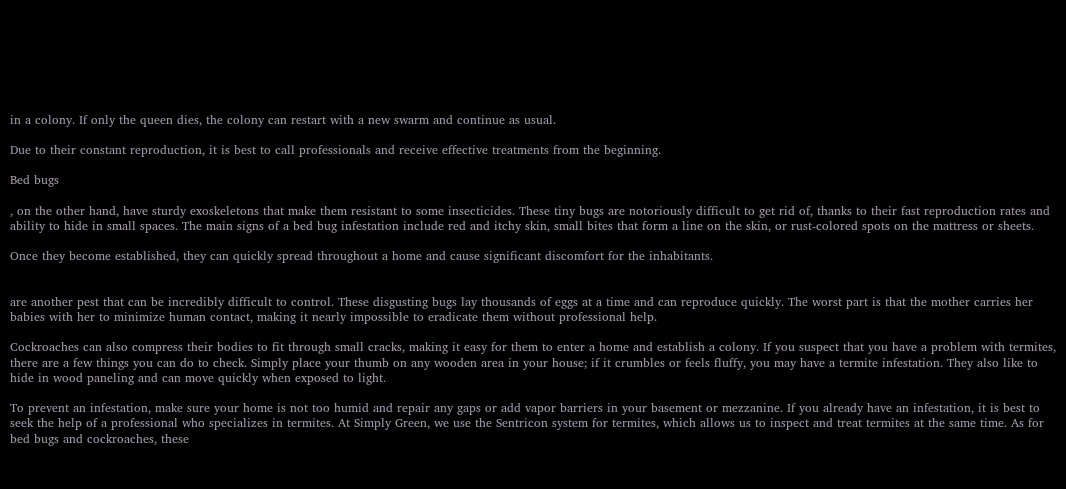in a colony. If only the queen dies, the colony can restart with a new swarm and continue as usual.

Due to their constant reproduction, it is best to call professionals and receive effective treatments from the beginning.

Bed bugs

, on the other hand, have sturdy exoskeletons that make them resistant to some insecticides. These tiny bugs are notoriously difficult to get rid of, thanks to their fast reproduction rates and ability to hide in small spaces. The main signs of a bed bug infestation include red and itchy skin, small bites that form a line on the skin, or rust-colored spots on the mattress or sheets.

Once they become established, they can quickly spread throughout a home and cause significant discomfort for the inhabitants.


are another pest that can be incredibly difficult to control. These disgusting bugs lay thousands of eggs at a time and can reproduce quickly. The worst part is that the mother carries her babies with her to minimize human contact, making it nearly impossible to eradicate them without professional help.

Cockroaches can also compress their bodies to fit through small cracks, making it easy for them to enter a home and establish a colony. If you suspect that you have a problem with termites, there are a few things you can do to check. Simply place your thumb on any wooden area in your house; if it crumbles or feels fluffy, you may have a termite infestation. They also like to hide in wood paneling and can move quickly when exposed to light.

To prevent an infestation, make sure your home is not too humid and repair any gaps or add vapor barriers in your basement or mezzanine. If you already have an infestation, it is best to seek the help of a professional who specializes in termites. At Simply Green, we use the Sentricon system for termites, which allows us to inspect and treat termites at the same time. As for bed bugs and cockroaches, these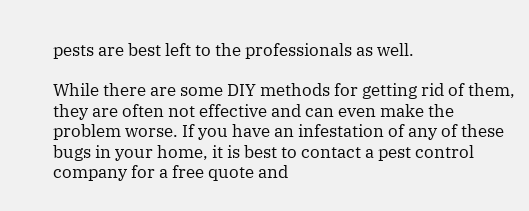pests are best left to the professionals as well.

While there are some DIY methods for getting rid of them, they are often not effective and can even make the problem worse. If you have an infestation of any of these bugs in your home, it is best to contact a pest control company for a free quote and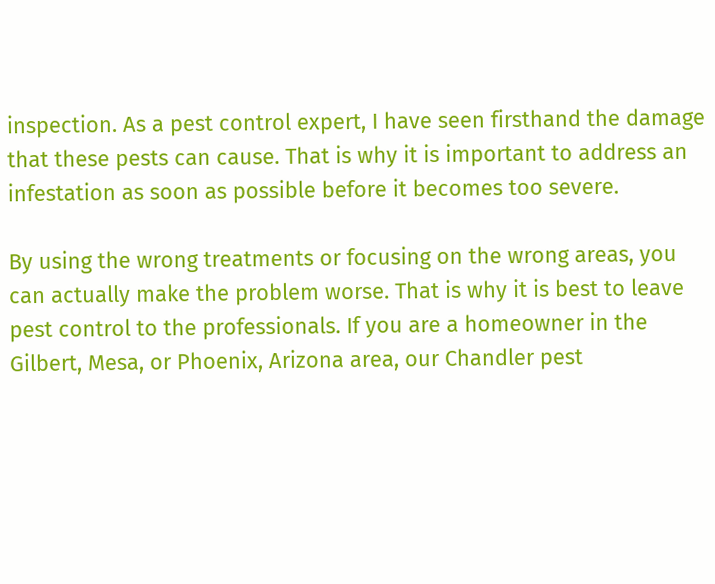inspection. As a pest control expert, I have seen firsthand the damage that these pests can cause. That is why it is important to address an infestation as soon as possible before it becomes too severe.

By using the wrong treatments or focusing on the wrong areas, you can actually make the problem worse. That is why it is best to leave pest control to the professionals. If you are a homeowner in the Gilbert, Mesa, or Phoenix, Arizona area, our Chandler pest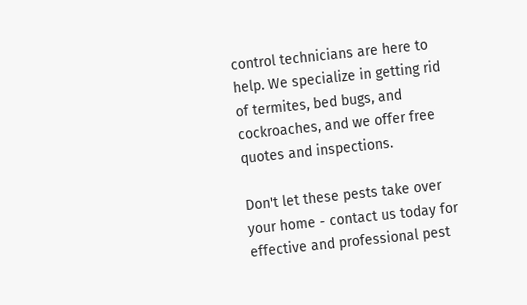control technicians are here to help. We specialize in getting rid of termites, bed bugs, and cockroaches, and we offer free quotes and inspections.

Don't let these pests take over your home - contact us today for effective and professional pest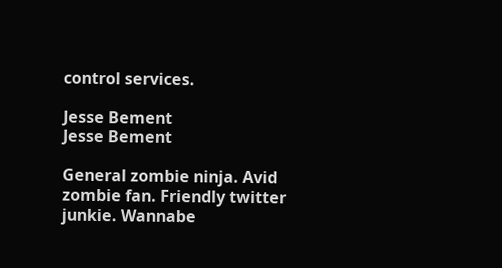control services.

Jesse Bement
Jesse Bement

General zombie ninja. Avid zombie fan. Friendly twitter junkie. Wannabe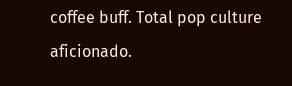coffee buff. Total pop culture aficionado.